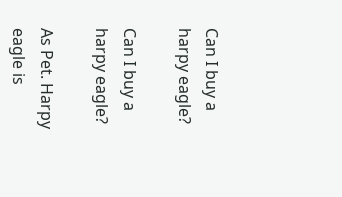Can I buy a harpy eagle?

Can I buy a harpy eagle?

As Pet. Harpy eagle is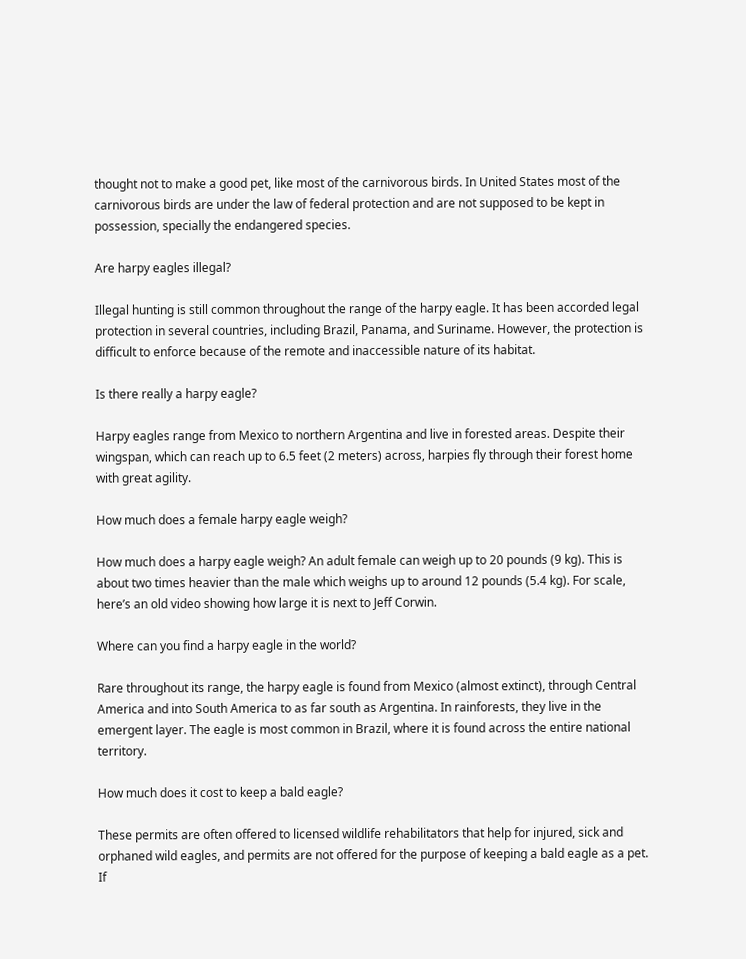thought not to make a good pet, like most of the carnivorous birds. In United States most of the carnivorous birds are under the law of federal protection and are not supposed to be kept in possession, specially the endangered species.

Are harpy eagles illegal?

Illegal hunting is still common throughout the range of the harpy eagle. It has been accorded legal protection in several countries, including Brazil, Panama, and Suriname. However, the protection is difficult to enforce because of the remote and inaccessible nature of its habitat.

Is there really a harpy eagle?

Harpy eagles range from Mexico to northern Argentina and live in forested areas. Despite their wingspan, which can reach up to 6.5 feet (2 meters) across, harpies fly through their forest home with great agility.

How much does a female harpy eagle weigh?

How much does a harpy eagle weigh? An adult female can weigh up to 20 pounds (9 kg). This is about two times heavier than the male which weighs up to around 12 pounds (5.4 kg). For scale, here’s an old video showing how large it is next to Jeff Corwin.

Where can you find a harpy eagle in the world?

Rare throughout its range, the harpy eagle is found from Mexico (almost extinct), through Central America and into South America to as far south as Argentina. In rainforests, they live in the emergent layer. The eagle is most common in Brazil, where it is found across the entire national territory.

How much does it cost to keep a bald eagle?

These permits are often offered to licensed wildlife rehabilitators that help for injured, sick and orphaned wild eagles, and permits are not offered for the purpose of keeping a bald eagle as a pet. If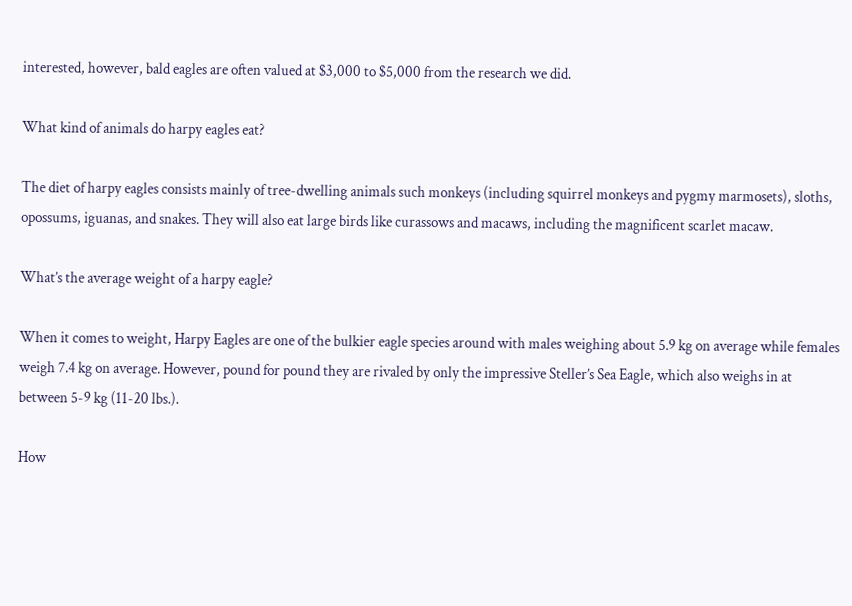interested, however, bald eagles are often valued at $3,000 to $5,000 from the research we did.

What kind of animals do harpy eagles eat?

The diet of harpy eagles consists mainly of tree-dwelling animals such monkeys (including squirrel monkeys and pygmy marmosets), sloths, opossums, iguanas, and snakes. They will also eat large birds like curassows and macaws, including the magnificent scarlet macaw.

What’s the average weight of a harpy eagle?

When it comes to weight, Harpy Eagles are one of the bulkier eagle species around with males weighing about 5.9 kg on average while females weigh 7.4 kg on average. However, pound for pound they are rivaled by only the impressive Steller’s Sea Eagle, which also weighs in at between 5-9 kg (11-20 lbs.).

How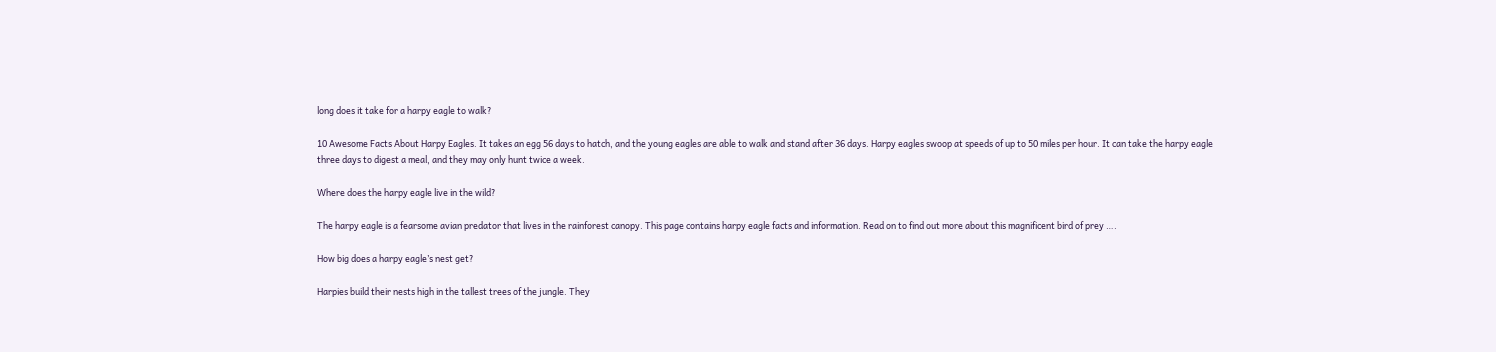long does it take for a harpy eagle to walk?

10 Awesome Facts About Harpy Eagles. It takes an egg 56 days to hatch, and the young eagles are able to walk and stand after 36 days. Harpy eagles swoop at speeds of up to 50 miles per hour. It can take the harpy eagle three days to digest a meal, and they may only hunt twice a week.

Where does the harpy eagle live in the wild?

The harpy eagle is a fearsome avian predator that lives in the rainforest canopy. This page contains harpy eagle facts and information. Read on to find out more about this magnificent bird of prey ….

How big does a harpy eagle’s nest get?

Harpies build their nests high in the tallest trees of the jungle. They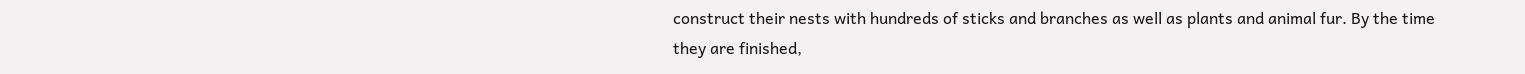construct their nests with hundreds of sticks and branches as well as plants and animal fur. By the time they are finished,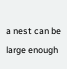a nest can be large enough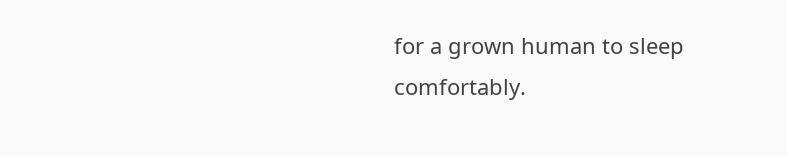for a grown human to sleep comfortably.